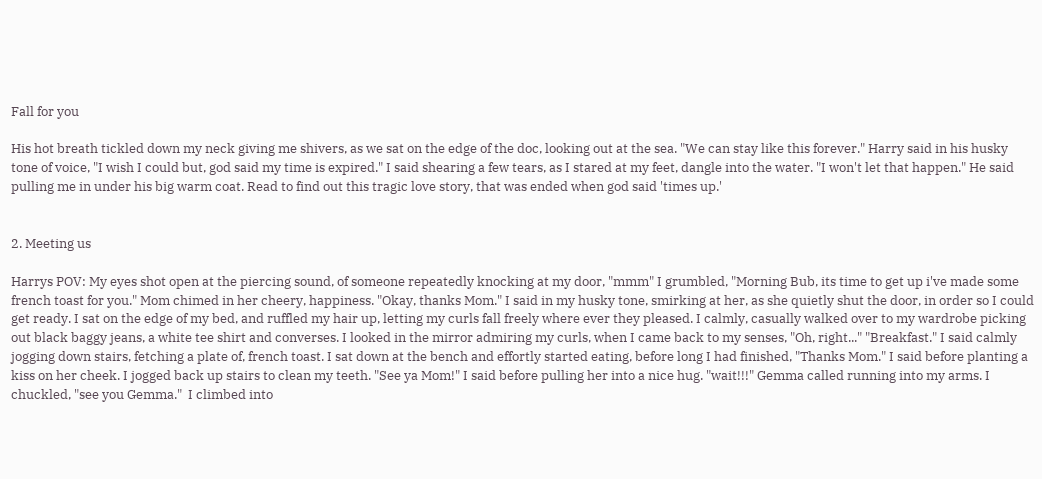Fall for you

His hot breath tickled down my neck giving me shivers, as we sat on the edge of the doc, looking out at the sea. "We can stay like this forever." Harry said in his husky tone of voice, "I wish I could but, god said my time is expired." I said shearing a few tears, as I stared at my feet, dangle into the water. "I won't let that happen." He said pulling me in under his big warm coat. Read to find out this tragic love story, that was ended when god said 'times up.'


2. Meeting us

Harrys POV: My eyes shot open at the piercing sound, of someone repeatedly knocking at my door, "mmm" I grumbled, "Morning Bub, its time to get up i've made some french toast for you." Mom chimed in her cheery, happiness. "Okay, thanks Mom." I said in my husky tone, smirking at her, as she quietly shut the door, in order so I could get ready. I sat on the edge of my bed, and ruffled my hair up, letting my curls fall freely where ever they pleased. I calmly, casually walked over to my wardrobe picking out black baggy jeans, a white tee shirt and converses. I looked in the mirror admiring my curls, when I came back to my senses, "Oh, right..." "Breakfast." I said calmly jogging down stairs, fetching a plate of, french toast. I sat down at the bench and effortly started eating, before long I had finished, "Thanks Mom." I said before planting a kiss on her cheek. I jogged back up stairs to clean my teeth. "See ya Mom!" I said before pulling her into a nice hug. "wait!!!" Gemma called running into my arms. I chuckled, "see you Gemma."  I climbed into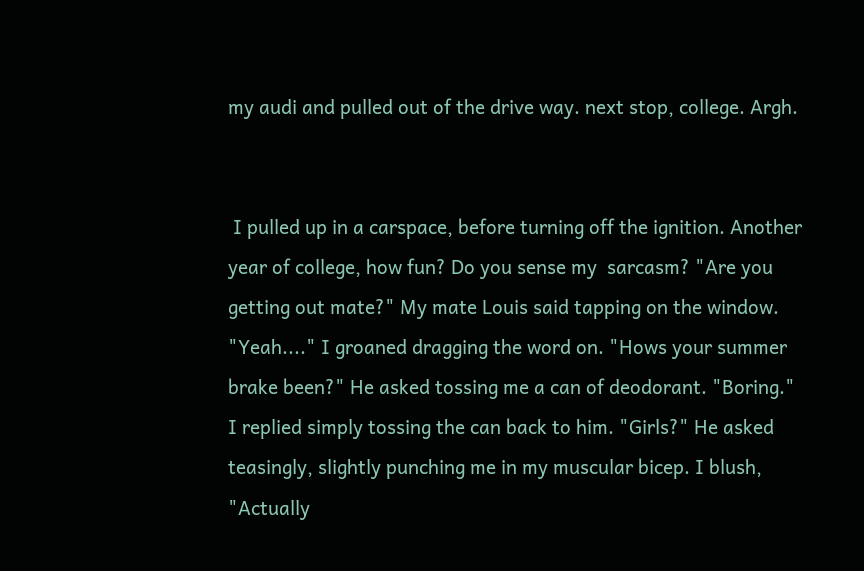my audi and pulled out of the drive way. next stop, college. Argh.


 I pulled up in a carspace, before turning off the ignition. Another year of college, how fun? Do you sense my  sarcasm? "Are you getting out mate?" My mate Louis said tapping on the window. "Yeah...." I groaned dragging the word on. "Hows your summer brake been?" He asked tossing me a can of deodorant. "Boring." I replied simply tossing the can back to him. "Girls?" He asked teasingly, slightly punching me in my muscular bicep. I blush, "Actually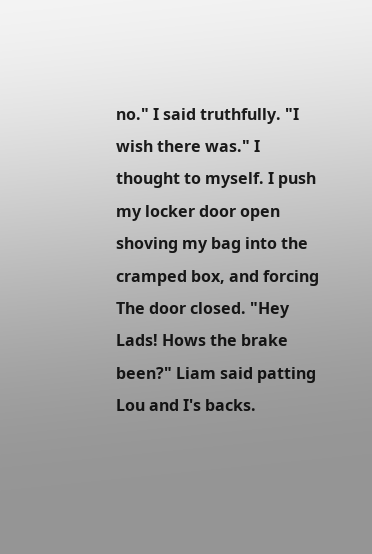no." I said truthfully. "I wish there was." I thought to myself. I push my locker door open shoving my bag into the cramped box, and forcing The door closed. "Hey Lads! Hows the brake been?" Liam said patting Lou and I's backs.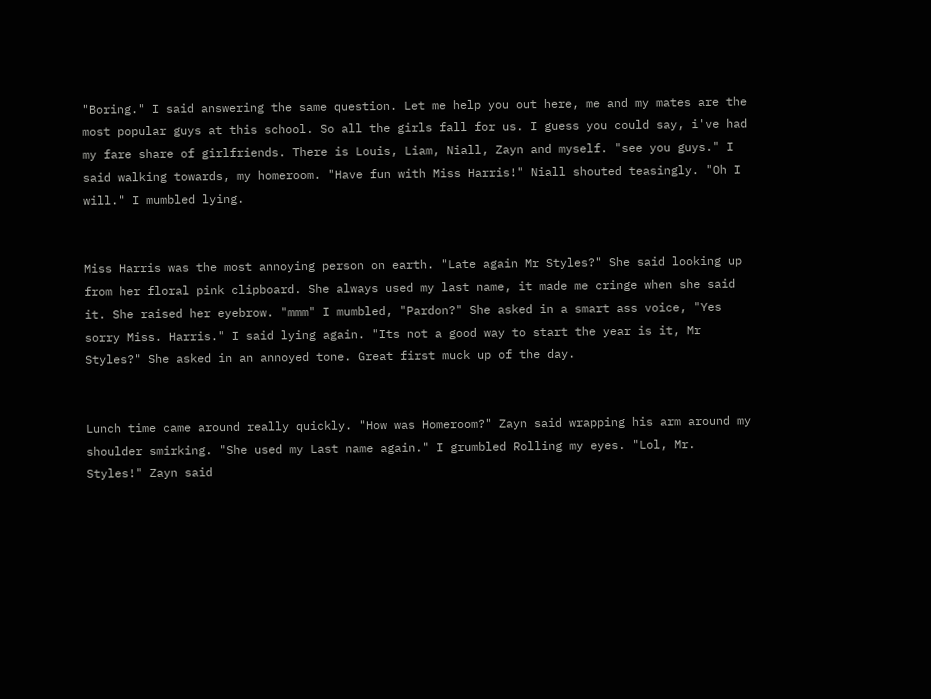"Boring." I said answering the same question. Let me help you out here, me and my mates are the most popular guys at this school. So all the girls fall for us. I guess you could say, i've had my fare share of girlfriends. There is Louis, Liam, Niall, Zayn and myself. "see you guys." I said walking towards, my homeroom. "Have fun with Miss Harris!" Niall shouted teasingly. "Oh I will." I mumbled lying.


Miss Harris was the most annoying person on earth. "Late again Mr Styles?" She said looking up from her floral pink clipboard. She always used my last name, it made me cringe when she said it. She raised her eyebrow. "mmm" I mumbled, "Pardon?" She asked in a smart ass voice, "Yes sorry Miss. Harris." I said lying again. "Its not a good way to start the year is it, Mr Styles?" She asked in an annoyed tone. Great first muck up of the day.


Lunch time came around really quickly. "How was Homeroom?" Zayn said wrapping his arm around my shoulder smirking. "She used my Last name again." I grumbled Rolling my eyes. "Lol, Mr. Styles!" Zayn said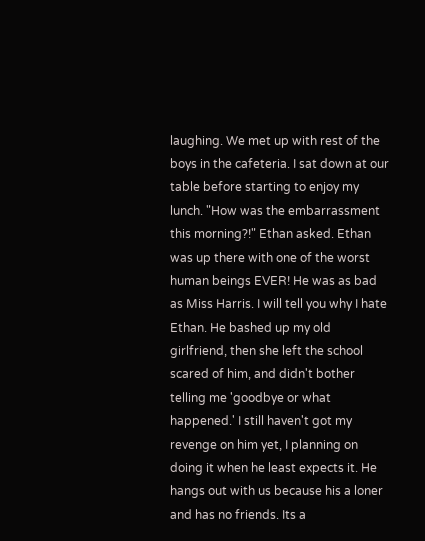laughing. We met up with rest of the boys in the cafeteria. I sat down at our table before starting to enjoy my lunch. "How was the embarrassment this morning?!" Ethan asked. Ethan was up there with one of the worst human beings EVER! He was as bad as Miss Harris. I will tell you why I hate Ethan. He bashed up my old girlfriend, then she left the school scared of him, and didn't bother telling me 'goodbye or what happened.' I still haven't got my revenge on him yet, I planning on doing it when he least expects it. He hangs out with us because his a loner and has no friends. Its a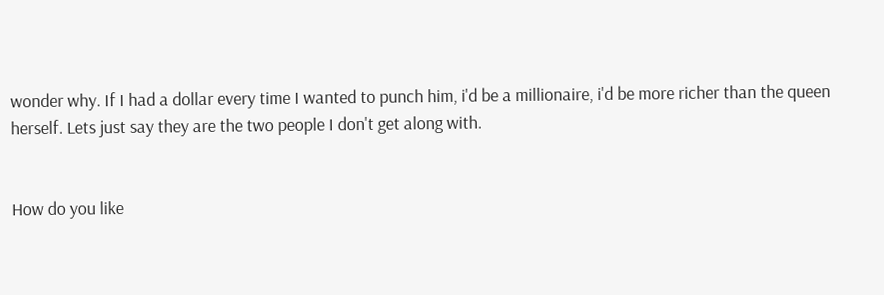wonder why. If I had a dollar every time I wanted to punch him, i'd be a millionaire, i'd be more richer than the queen herself. Lets just say they are the two people I don't get along with.


How do you like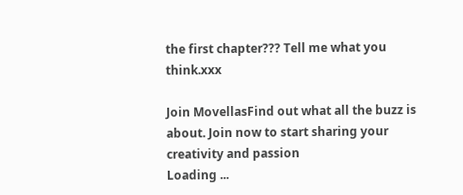the first chapter??? Tell me what you think.xxx

Join MovellasFind out what all the buzz is about. Join now to start sharing your creativity and passion
Loading ...